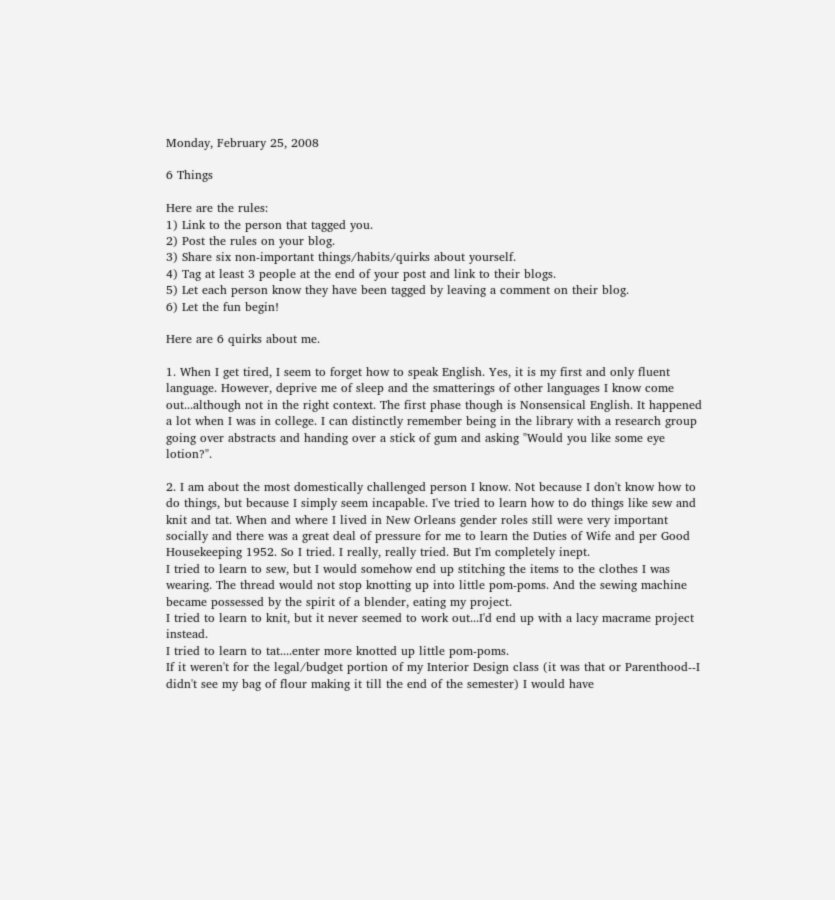Monday, February 25, 2008

6 Things

Here are the rules:
1) Link to the person that tagged you.
2) Post the rules on your blog.
3) Share six non-important things/habits/quirks about yourself.
4) Tag at least 3 people at the end of your post and link to their blogs.
5) Let each person know they have been tagged by leaving a comment on their blog.
6) Let the fun begin!

Here are 6 quirks about me.

1. When I get tired, I seem to forget how to speak English. Yes, it is my first and only fluent language. However, deprive me of sleep and the smatterings of other languages I know come out...although not in the right context. The first phase though is Nonsensical English. It happened a lot when I was in college. I can distinctly remember being in the library with a research group going over abstracts and handing over a stick of gum and asking "Would you like some eye lotion?".

2. I am about the most domestically challenged person I know. Not because I don't know how to do things, but because I simply seem incapable. I've tried to learn how to do things like sew and knit and tat. When and where I lived in New Orleans gender roles still were very important socially and there was a great deal of pressure for me to learn the Duties of Wife and per Good Housekeeping 1952. So I tried. I really, really tried. But I'm completely inept.
I tried to learn to sew, but I would somehow end up stitching the items to the clothes I was wearing. The thread would not stop knotting up into little pom-poms. And the sewing machine became possessed by the spirit of a blender, eating my project.
I tried to learn to knit, but it never seemed to work out...I'd end up with a lacy macrame project instead.
I tried to learn to tat....enter more knotted up little pom-poms.
If it weren't for the legal/budget portion of my Interior Design class (it was that or Parenthood--I didn't see my bag of flour making it till the end of the semester) I would have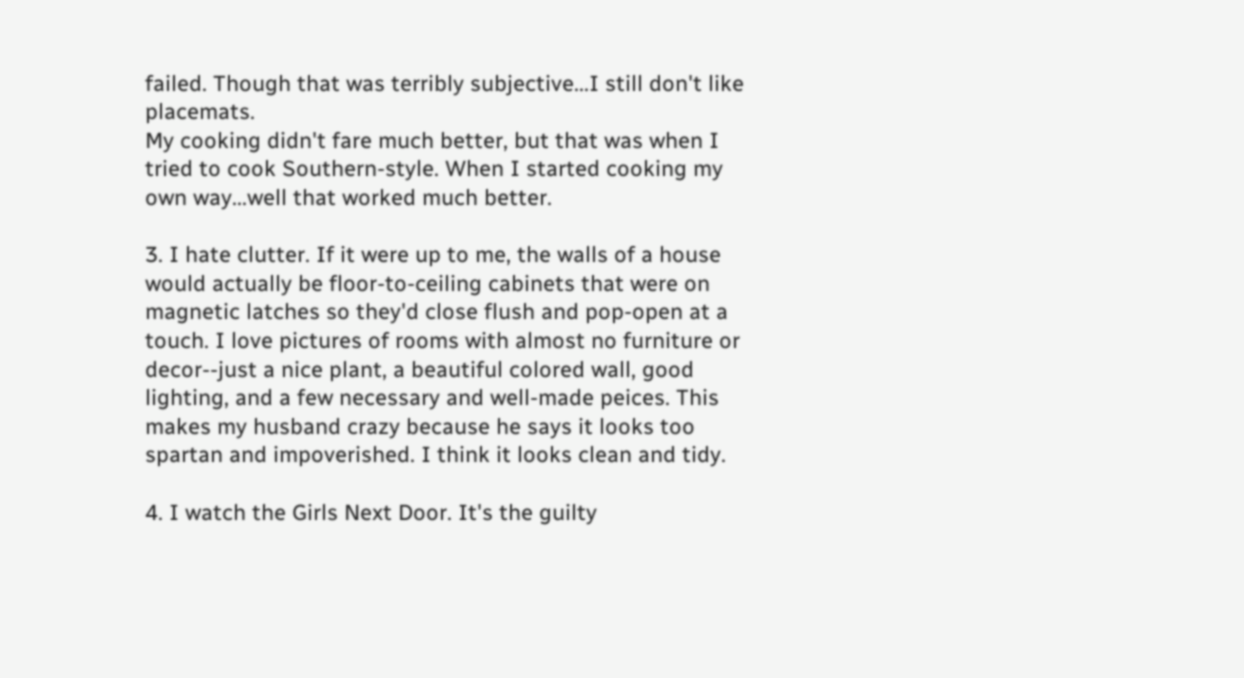failed. Though that was terribly subjective...I still don't like placemats.
My cooking didn't fare much better, but that was when I tried to cook Southern-style. When I started cooking my own way...well that worked much better.

3. I hate clutter. If it were up to me, the walls of a house would actually be floor-to-ceiling cabinets that were on magnetic latches so they'd close flush and pop-open at a touch. I love pictures of rooms with almost no furniture or decor--just a nice plant, a beautiful colored wall, good lighting, and a few necessary and well-made peices. This makes my husband crazy because he says it looks too spartan and impoverished. I think it looks clean and tidy.

4. I watch the Girls Next Door. It's the guilty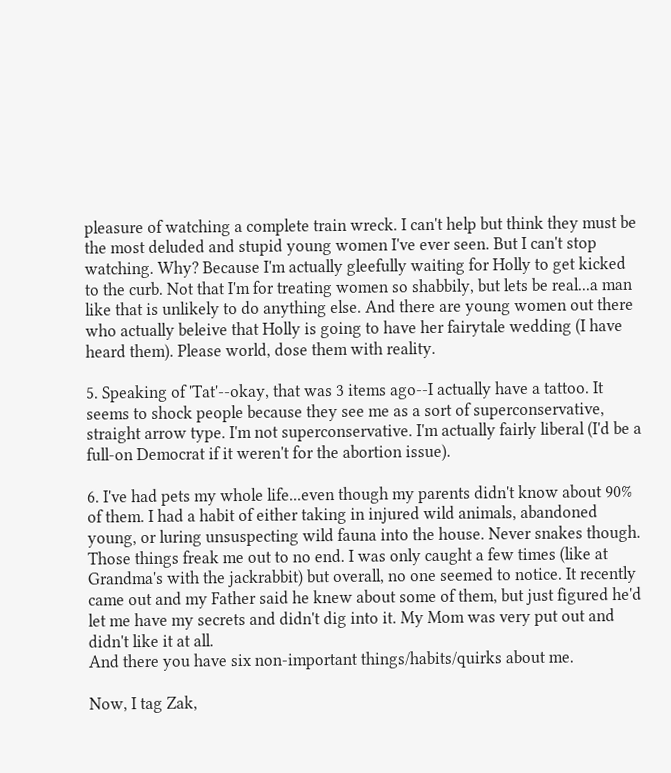pleasure of watching a complete train wreck. I can't help but think they must be the most deluded and stupid young women I've ever seen. But I can't stop watching. Why? Because I'm actually gleefully waiting for Holly to get kicked to the curb. Not that I'm for treating women so shabbily, but lets be real...a man like that is unlikely to do anything else. And there are young women out there who actually beleive that Holly is going to have her fairytale wedding (I have heard them). Please world, dose them with reality.

5. Speaking of 'Tat'--okay, that was 3 items ago--I actually have a tattoo. It seems to shock people because they see me as a sort of superconservative, straight arrow type. I'm not superconservative. I'm actually fairly liberal (I'd be a full-on Democrat if it weren't for the abortion issue).

6. I've had pets my whole life...even though my parents didn't know about 90% of them. I had a habit of either taking in injured wild animals, abandoned young, or luring unsuspecting wild fauna into the house. Never snakes though. Those things freak me out to no end. I was only caught a few times (like at Grandma's with the jackrabbit) but overall, no one seemed to notice. It recently came out and my Father said he knew about some of them, but just figured he'd let me have my secrets and didn't dig into it. My Mom was very put out and didn't like it at all.
And there you have six non-important things/habits/quirks about me.

Now, I tag Zak,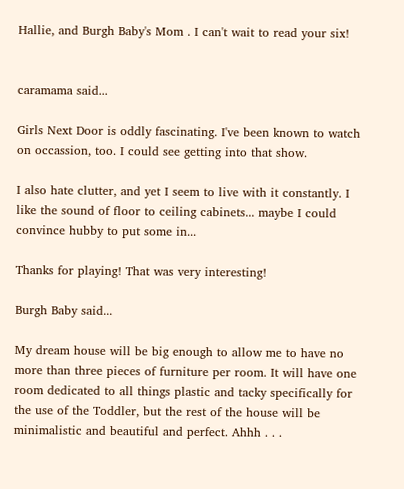Hallie, and Burgh Baby's Mom . I can't wait to read your six!


caramama said...

Girls Next Door is oddly fascinating. I've been known to watch on occassion, too. I could see getting into that show.

I also hate clutter, and yet I seem to live with it constantly. I like the sound of floor to ceiling cabinets... maybe I could convince hubby to put some in...

Thanks for playing! That was very interesting!

Burgh Baby said...

My dream house will be big enough to allow me to have no more than three pieces of furniture per room. It will have one room dedicated to all things plastic and tacky specifically for the use of the Toddler, but the rest of the house will be minimalistic and beautiful and perfect. Ahhh . . .